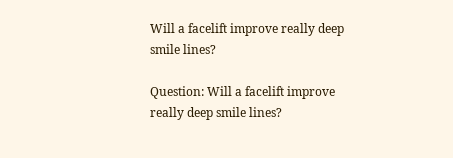Will a facelift improve really deep smile lines?

Question: Will a facelift improve really deep smile lines?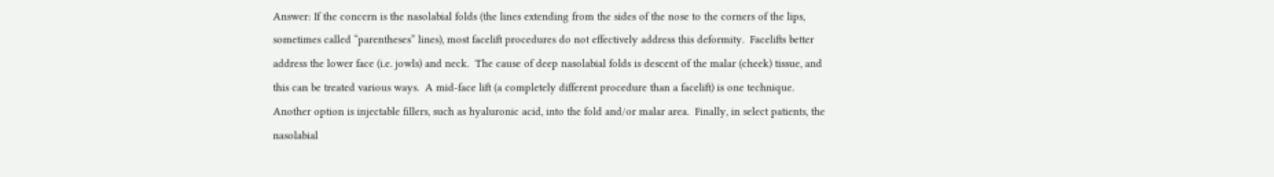Answer: If the concern is the nasolabial folds (the lines extending from the sides of the nose to the corners of the lips, sometimes called “parentheses” lines), most facelift procedures do not effectively address this deformity.  Facelifts better address the lower face (i.e. jowls) and neck.  The cause of deep nasolabial folds is descent of the malar (cheek) tissue, and this can be treated various ways.  A mid-face lift (a completely different procedure than a facelift) is one technique.  Another option is injectable fillers, such as hyaluronic acid, into the fold and/or malar area.  Finally, in select patients, the nasolabial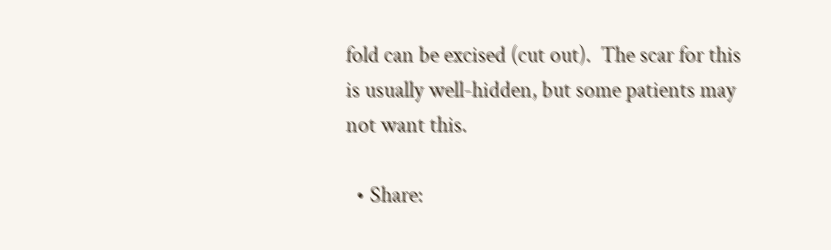fold can be excised (cut out).  The scar for this is usually well-hidden, but some patients may not want this.

  • Share: